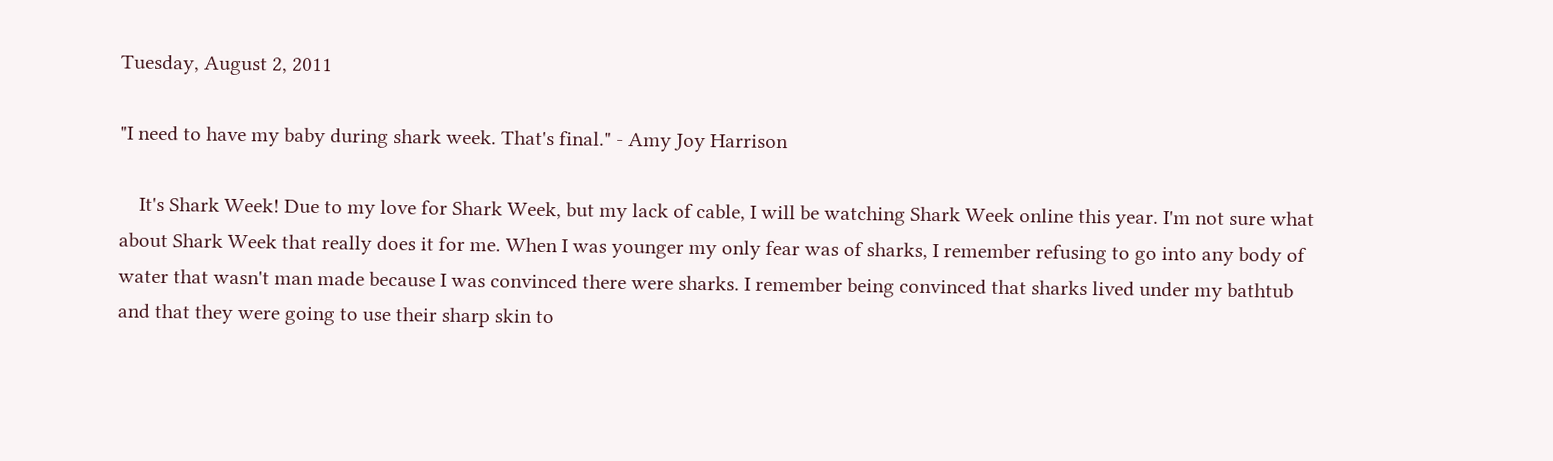Tuesday, August 2, 2011

"I need to have my baby during shark week. That's final." - Amy Joy Harrison

    It's Shark Week! Due to my love for Shark Week, but my lack of cable, I will be watching Shark Week online this year. I'm not sure what about Shark Week that really does it for me. When I was younger my only fear was of sharks, I remember refusing to go into any body of water that wasn't man made because I was convinced there were sharks. I remember being convinced that sharks lived under my bathtub and that they were going to use their sharp skin to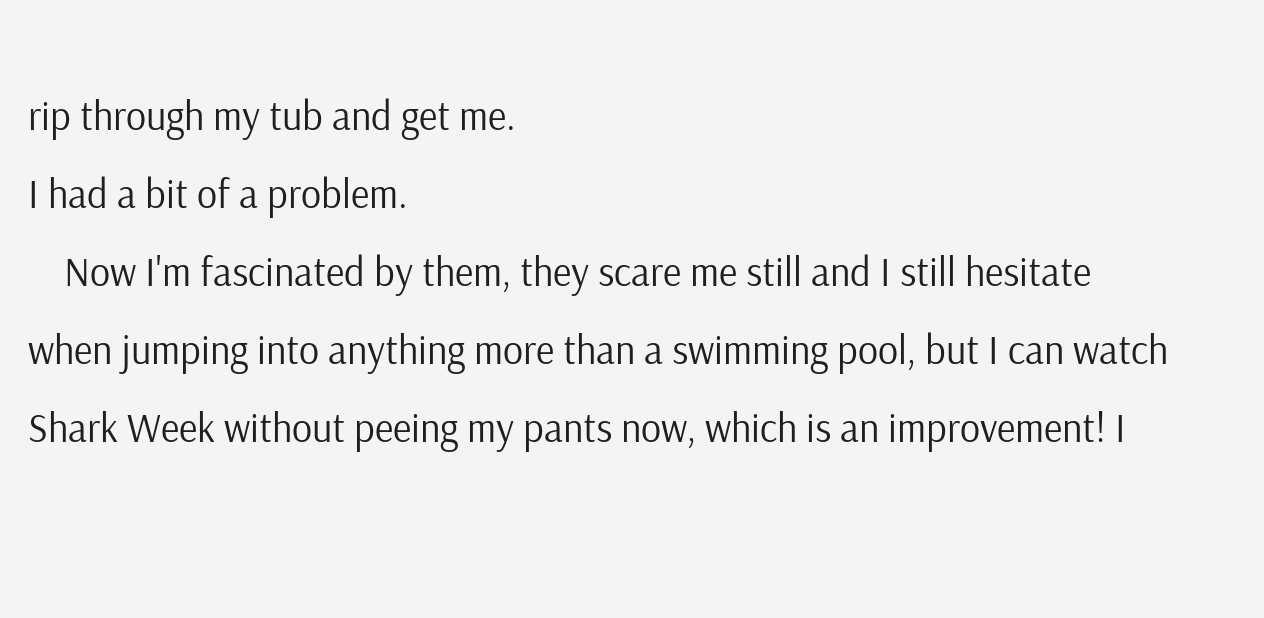rip through my tub and get me.
I had a bit of a problem.
    Now I'm fascinated by them, they scare me still and I still hesitate when jumping into anything more than a swimming pool, but I can watch Shark Week without peeing my pants now, which is an improvement! I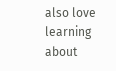also love learning about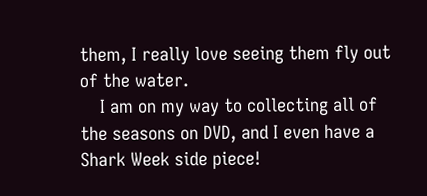them, I really love seeing them fly out of the water.
    I am on my way to collecting all of the seasons on DVD, and I even have a Shark Week side piece!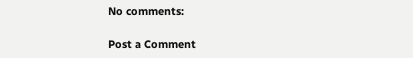No comments:

Post a Comment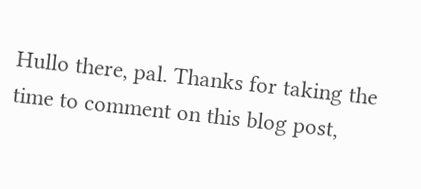Hullo there, pal. Thanks for taking the time to comment on this blog post,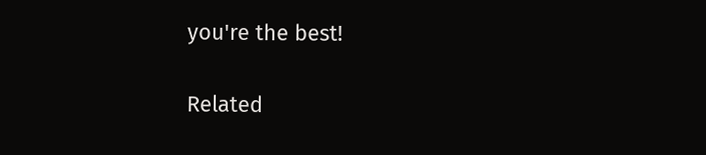you're the best!


Related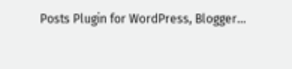Posts Plugin for WordPress, Blogger...